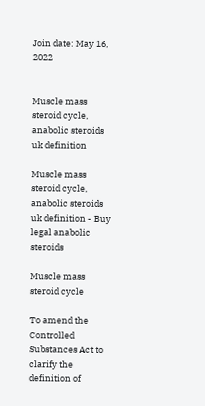Join date: May 16, 2022


Muscle mass steroid cycle, anabolic steroids uk definition

Muscle mass steroid cycle, anabolic steroids uk definition - Buy legal anabolic steroids

Muscle mass steroid cycle

To amend the Controlled Substances Act to clarify the definition of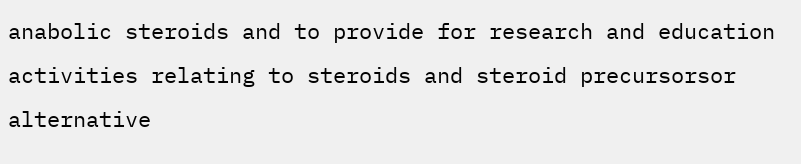anabolic steroids and to provide for research and education activities relating to steroids and steroid precursorsor alternative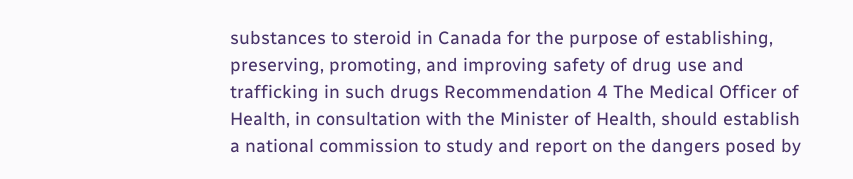substances to steroid in Canada for the purpose of establishing, preserving, promoting, and improving safety of drug use and trafficking in such drugs Recommendation 4 The Medical Officer of Health, in consultation with the Minister of Health, should establish a national commission to study and report on the dangers posed by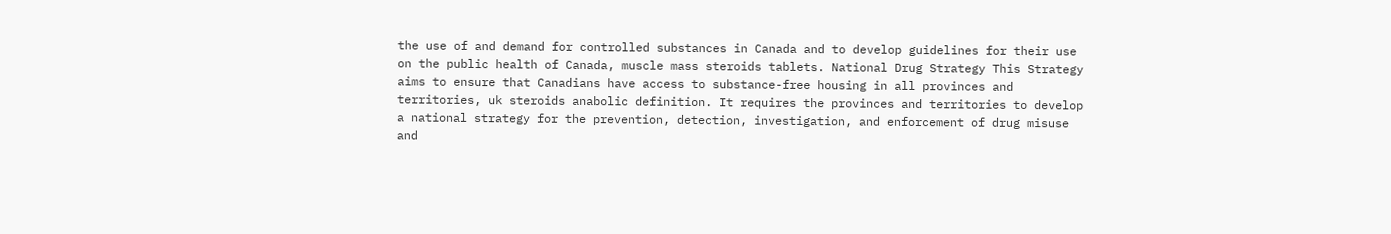the use of and demand for controlled substances in Canada and to develop guidelines for their use on the public health of Canada, muscle mass steroids tablets. National Drug Strategy This Strategy aims to ensure that Canadians have access to substance-free housing in all provinces and territories, uk steroids anabolic definition. It requires the provinces and territories to develop a national strategy for the prevention, detection, investigation, and enforcement of drug misuse and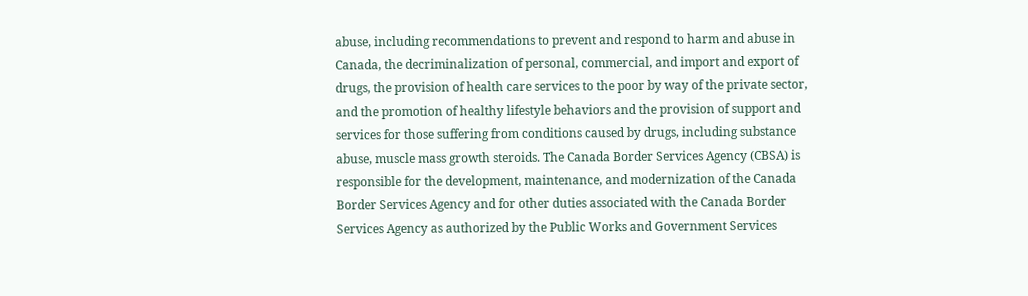abuse, including recommendations to prevent and respond to harm and abuse in Canada, the decriminalization of personal, commercial, and import and export of drugs, the provision of health care services to the poor by way of the private sector, and the promotion of healthy lifestyle behaviors and the provision of support and services for those suffering from conditions caused by drugs, including substance abuse, muscle mass growth steroids. The Canada Border Services Agency (CBSA) is responsible for the development, maintenance, and modernization of the Canada Border Services Agency and for other duties associated with the Canada Border Services Agency as authorized by the Public Works and Government Services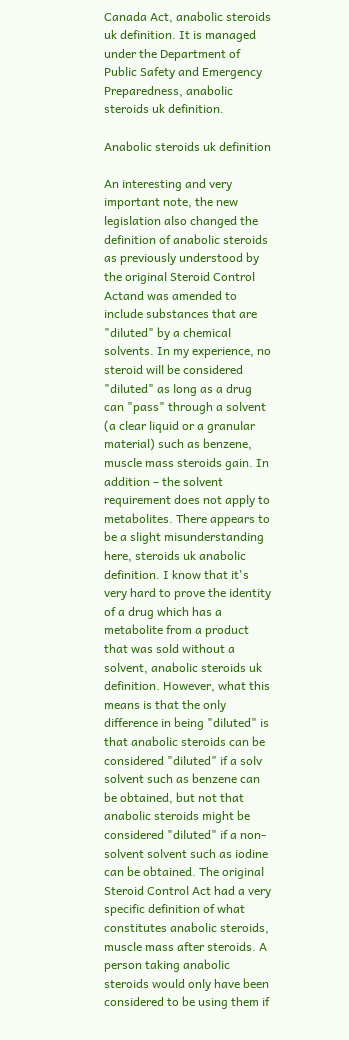Canada Act, anabolic steroids uk definition. It is managed under the Department of Public Safety and Emergency Preparedness, anabolic steroids uk definition.

Anabolic steroids uk definition

An interesting and very important note, the new legislation also changed the definition of anabolic steroids as previously understood by the original Steroid Control Actand was amended to include substances that are "diluted" by a chemical solvents. In my experience, no steroid will be considered "diluted" as long as a drug can "pass" through a solvent (a clear liquid or a granular material) such as benzene, muscle mass steroids gain. In addition – the solvent requirement does not apply to metabolites. There appears to be a slight misunderstanding here, steroids uk anabolic definition. I know that it's very hard to prove the identity of a drug which has a metabolite from a product that was sold without a solvent, anabolic steroids uk definition. However, what this means is that the only difference in being "diluted" is that anabolic steroids can be considered "diluted" if a solv solvent such as benzene can be obtained, but not that anabolic steroids might be considered "diluted" if a non-solvent solvent such as iodine can be obtained. The original Steroid Control Act had a very specific definition of what constitutes anabolic steroids, muscle mass after steroids. A person taking anabolic steroids would only have been considered to be using them if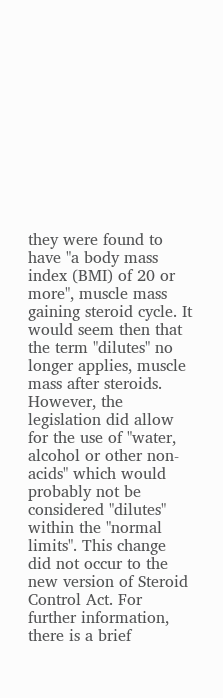they were found to have "a body mass index (BMI) of 20 or more", muscle mass gaining steroid cycle. It would seem then that the term "dilutes" no longer applies, muscle mass after steroids. However, the legislation did allow for the use of "water, alcohol or other non-acids" which would probably not be considered "dilutes" within the "normal limits". This change did not occur to the new version of Steroid Control Act. For further information, there is a brief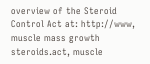overview of the Steroid Control Act at: http://www, muscle mass growth steroids.act, muscle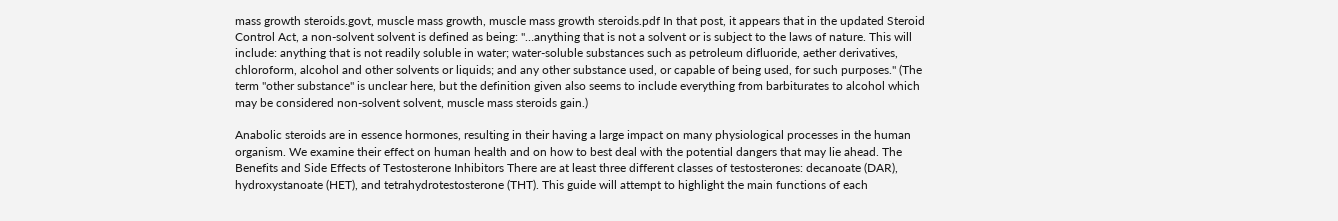mass growth steroids.govt, muscle mass growth, muscle mass growth steroids.pdf In that post, it appears that in the updated Steroid Control Act, a non-solvent solvent is defined as being: "…anything that is not a solvent or is subject to the laws of nature. This will include: anything that is not readily soluble in water; water-soluble substances such as petroleum difluoride, aether derivatives, chloroform, alcohol and other solvents or liquids; and any other substance used, or capable of being used, for such purposes." (The term "other substance" is unclear here, but the definition given also seems to include everything from barbiturates to alcohol which may be considered non-solvent solvent, muscle mass steroids gain.)

Anabolic steroids are in essence hormones, resulting in their having a large impact on many physiological processes in the human organism. We examine their effect on human health and on how to best deal with the potential dangers that may lie ahead. The Benefits and Side Effects of Testosterone Inhibitors There are at least three different classes of testosterones: decanoate (DAR), hydroxystanoate (HET), and tetrahydrotestosterone (THT). This guide will attempt to highlight the main functions of each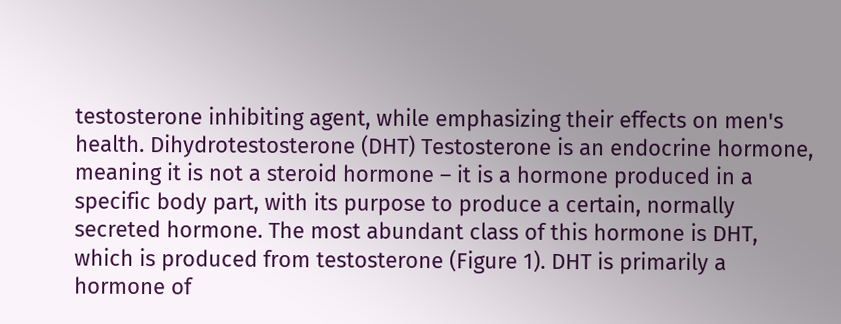testosterone inhibiting agent, while emphasizing their effects on men's health. Dihydrotestosterone (DHT) Testosterone is an endocrine hormone, meaning it is not a steroid hormone – it is a hormone produced in a specific body part, with its purpose to produce a certain, normally secreted hormone. The most abundant class of this hormone is DHT, which is produced from testosterone (Figure 1). DHT is primarily a hormone of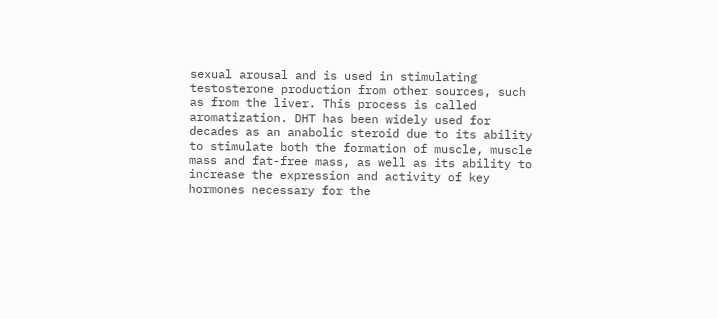sexual arousal and is used in stimulating testosterone production from other sources, such as from the liver. This process is called aromatization. DHT has been widely used for decades as an anabolic steroid due to its ability to stimulate both the formation of muscle, muscle mass and fat-free mass, as well as its ability to increase the expression and activity of key hormones necessary for the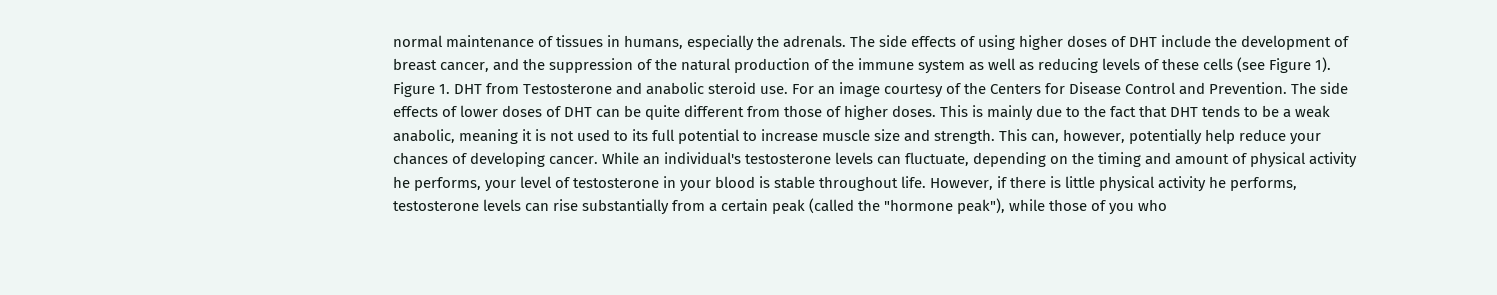normal maintenance of tissues in humans, especially the adrenals. The side effects of using higher doses of DHT include the development of breast cancer, and the suppression of the natural production of the immune system as well as reducing levels of these cells (see Figure 1). Figure 1. DHT from Testosterone and anabolic steroid use. For an image courtesy of the Centers for Disease Control and Prevention. The side effects of lower doses of DHT can be quite different from those of higher doses. This is mainly due to the fact that DHT tends to be a weak anabolic, meaning it is not used to its full potential to increase muscle size and strength. This can, however, potentially help reduce your chances of developing cancer. While an individual's testosterone levels can fluctuate, depending on the timing and amount of physical activity he performs, your level of testosterone in your blood is stable throughout life. However, if there is little physical activity he performs, testosterone levels can rise substantially from a certain peak (called the "hormone peak"), while those of you who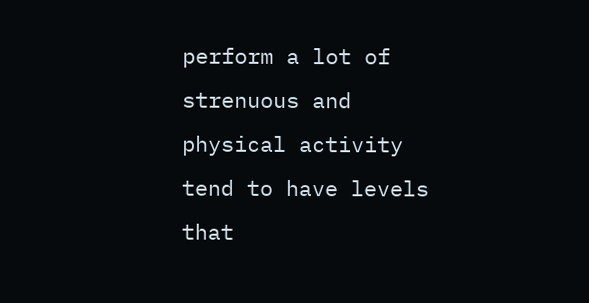perform a lot of strenuous and physical activity tend to have levels that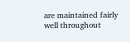are maintained fairly well throughout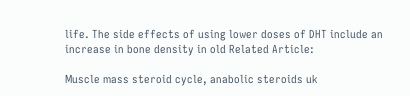life. The side effects of using lower doses of DHT include an increase in bone density in old Related Article:

Muscle mass steroid cycle, anabolic steroids uk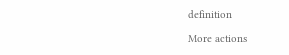definition

More actions